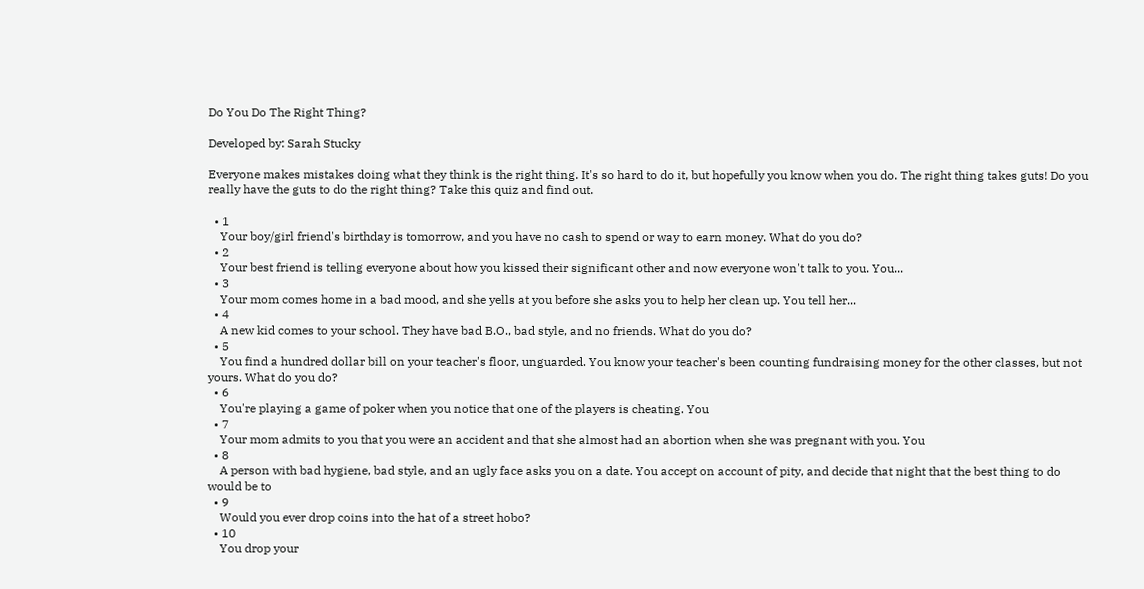Do You Do The Right Thing?

Developed by: Sarah Stucky

Everyone makes mistakes doing what they think is the right thing. It's so hard to do it, but hopefully you know when you do. The right thing takes guts! Do you really have the guts to do the right thing? Take this quiz and find out.

  • 1
    Your boy/girl friend's birthday is tomorrow, and you have no cash to spend or way to earn money. What do you do?
  • 2
    Your best friend is telling everyone about how you kissed their significant other and now everyone won't talk to you. You...
  • 3
    Your mom comes home in a bad mood, and she yells at you before she asks you to help her clean up. You tell her...
  • 4
    A new kid comes to your school. They have bad B.O., bad style, and no friends. What do you do?
  • 5
    You find a hundred dollar bill on your teacher's floor, unguarded. You know your teacher's been counting fundraising money for the other classes, but not yours. What do you do?
  • 6
    You're playing a game of poker when you notice that one of the players is cheating. You
  • 7
    Your mom admits to you that you were an accident and that she almost had an abortion when she was pregnant with you. You
  • 8
    A person with bad hygiene, bad style, and an ugly face asks you on a date. You accept on account of pity, and decide that night that the best thing to do would be to
  • 9
    Would you ever drop coins into the hat of a street hobo?
  • 10
    You drop your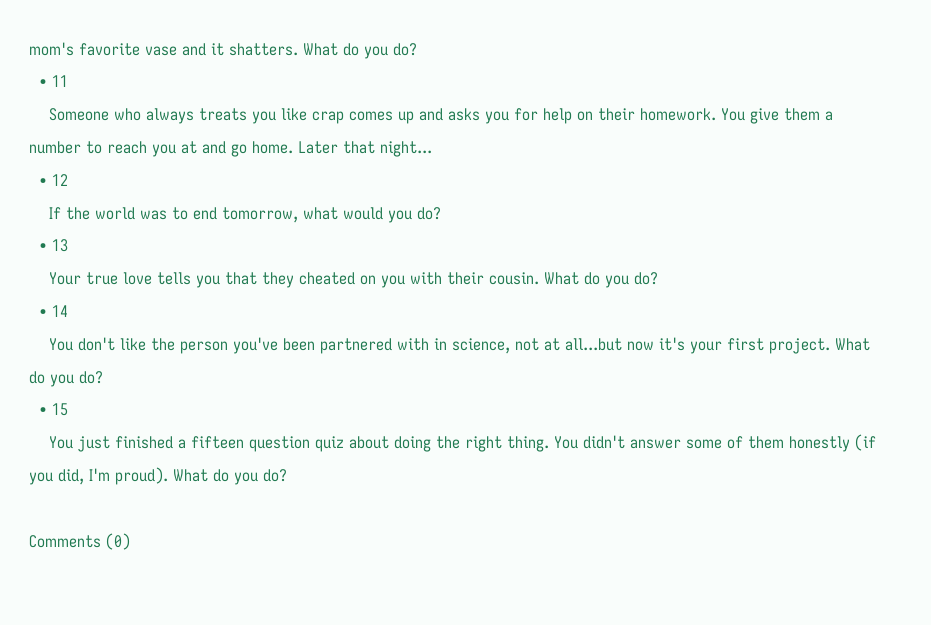mom's favorite vase and it shatters. What do you do?
  • 11
    Someone who always treats you like crap comes up and asks you for help on their homework. You give them a number to reach you at and go home. Later that night...
  • 12
    If the world was to end tomorrow, what would you do?
  • 13
    Your true love tells you that they cheated on you with their cousin. What do you do?
  • 14
    You don't like the person you've been partnered with in science, not at all...but now it's your first project. What do you do?
  • 15
    You just finished a fifteen question quiz about doing the right thing. You didn't answer some of them honestly (if you did, I'm proud). What do you do?

Comments (0)